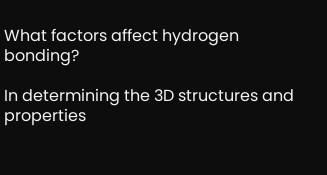What factors affect hydrogen bonding?

In determining the 3D structures and properties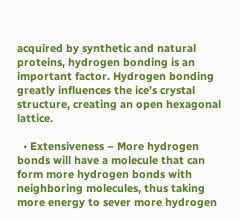acquired by synthetic and natural proteins, hydrogen bonding is an important factor. Hydrogen bonding greatly influences the ice’s crystal structure, creating an open hexagonal lattice.

  • Extensiveness – More hydrogen bonds will have a molecule that can form more hydrogen bonds with neighboring molecules, thus taking more energy to sever more hydrogen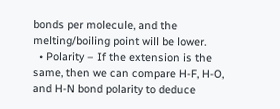bonds per molecule, and the melting/boiling point will be lower.
  • Polarity – If the extension is the same, then we can compare H-F, H-O, and H-N bond polarity to deduce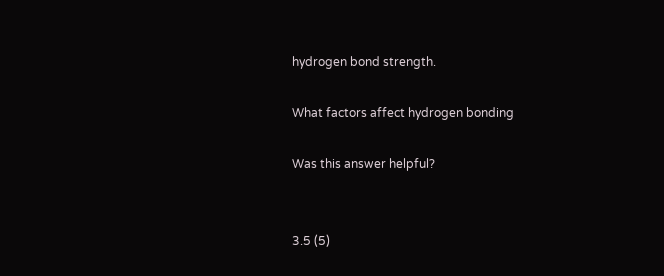hydrogen bond strength.

What factors affect hydrogen bonding

Was this answer helpful?


3.5 (5)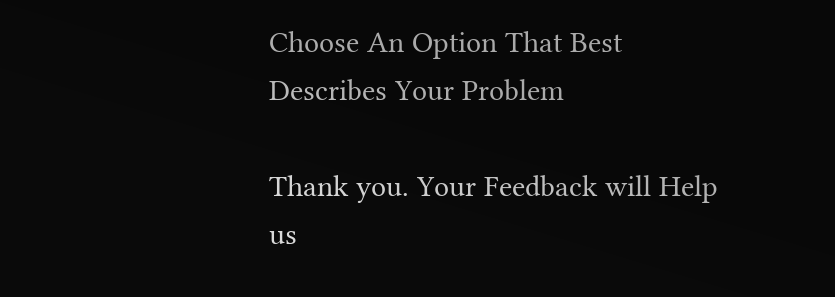Choose An Option That Best Describes Your Problem

Thank you. Your Feedback will Help us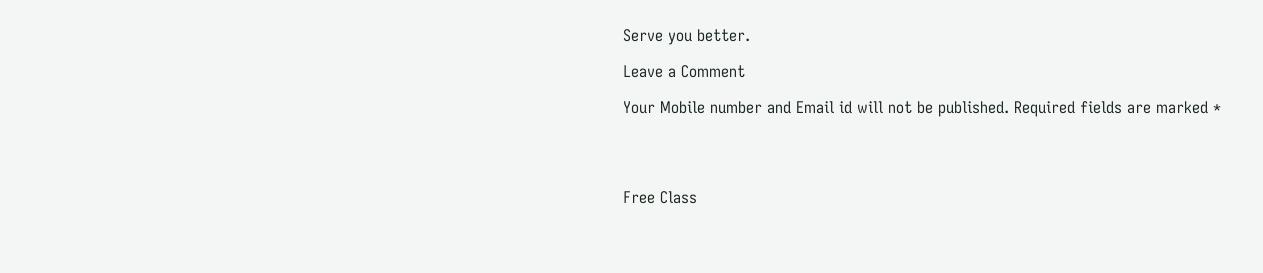Serve you better.

Leave a Comment

Your Mobile number and Email id will not be published. Required fields are marked *




Free Class